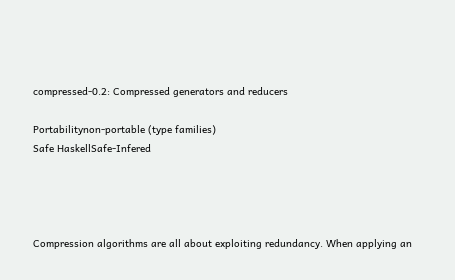compressed-0.2: Compressed generators and reducers

Portabilitynon-portable (type families)
Safe HaskellSafe-Infered




Compression algorithms are all about exploiting redundancy. When applying an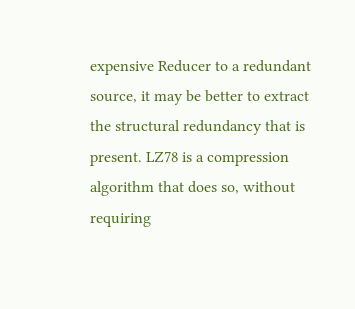expensive Reducer to a redundant source, it may be better to extract the structural redundancy that is present. LZ78 is a compression algorithm that does so, without requiring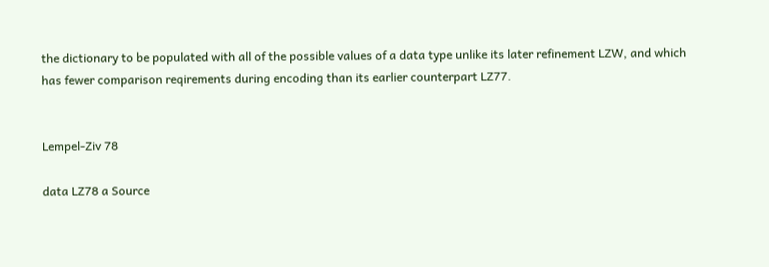the dictionary to be populated with all of the possible values of a data type unlike its later refinement LZW, and which has fewer comparison reqirements during encoding than its earlier counterpart LZ77.


Lempel-Ziv 78

data LZ78 a Source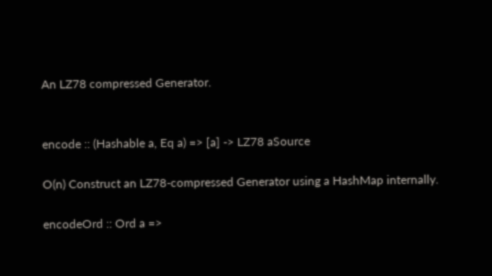An LZ78 compressed Generator.


encode :: (Hashable a, Eq a) => [a] -> LZ78 aSource

O(n) Construct an LZ78-compressed Generator using a HashMap internally.

encodeOrd :: Ord a =>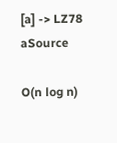[a] -> LZ78 aSource

O(n log n)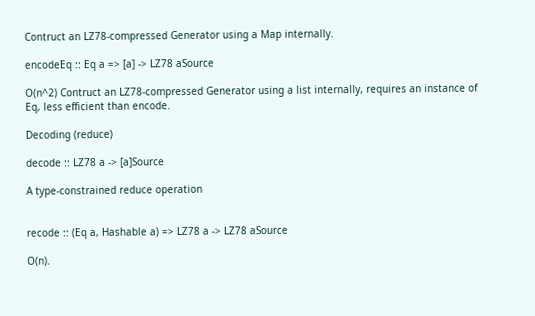Contruct an LZ78-compressed Generator using a Map internally.

encodeEq :: Eq a => [a] -> LZ78 aSource

O(n^2) Contruct an LZ78-compressed Generator using a list internally, requires an instance of Eq, less efficient than encode.

Decoding (reduce)

decode :: LZ78 a -> [a]Source

A type-constrained reduce operation


recode :: (Eq a, Hashable a) => LZ78 a -> LZ78 aSource

O(n).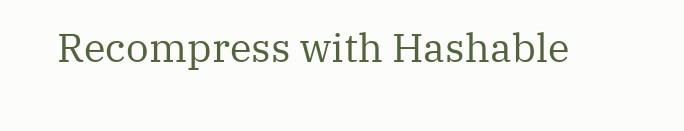Recompress with Hashable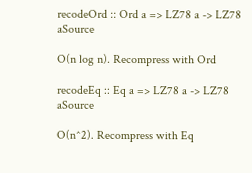recodeOrd :: Ord a => LZ78 a -> LZ78 aSource

O(n log n). Recompress with Ord

recodeEq :: Eq a => LZ78 a -> LZ78 aSource

O(n^2). Recompress with Eq